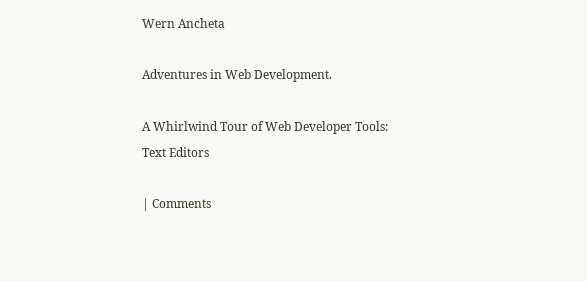Wern Ancheta

Adventures in Web Development.

A Whirlwind Tour of Web Developer Tools: Text Editors

| Comments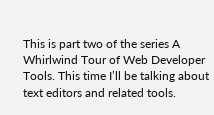This is part two of the series A Whirlwind Tour of Web Developer Tools. This time I’ll be talking about text editors and related tools.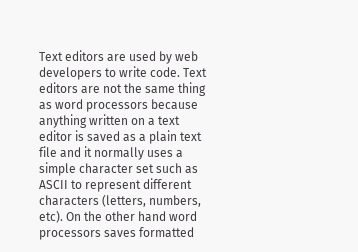Text editors are used by web developers to write code. Text editors are not the same thing as word processors because anything written on a text editor is saved as a plain text file and it normally uses a simple character set such as ASCII to represent different characters (letters, numbers, etc). On the other hand word processors saves formatted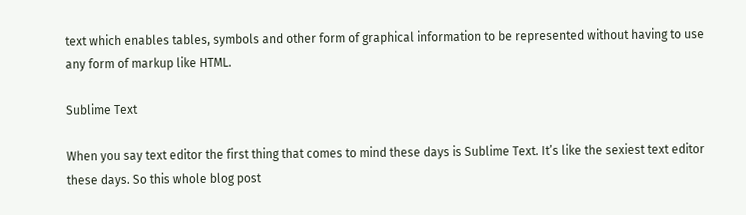text which enables tables, symbols and other form of graphical information to be represented without having to use any form of markup like HTML.

Sublime Text

When you say text editor the first thing that comes to mind these days is Sublime Text. It’s like the sexiest text editor these days. So this whole blog post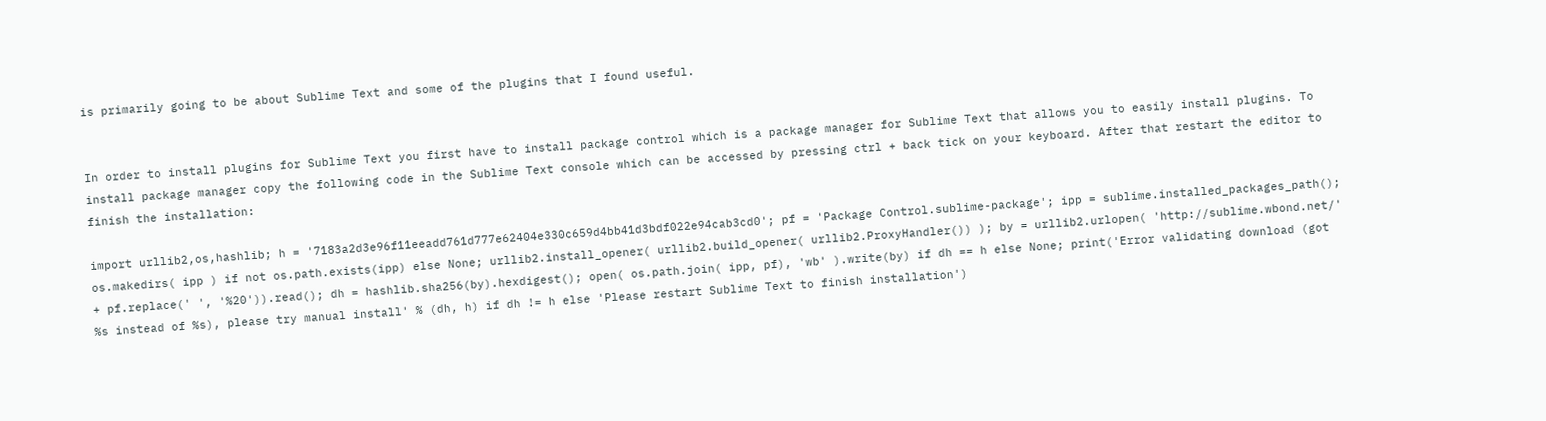is primarily going to be about Sublime Text and some of the plugins that I found useful.


In order to install plugins for Sublime Text you first have to install package control which is a package manager for Sublime Text that allows you to easily install plugins. To install package manager copy the following code in the Sublime Text console which can be accessed by pressing ctrl + back tick on your keyboard. After that restart the editor to finish the installation:

import urllib2,os,hashlib; h = '7183a2d3e96f11eeadd761d777e62404e330c659d4bb41d3bdf022e94cab3cd0'; pf = 'Package Control.sublime-package'; ipp = sublime.installed_packages_path(); os.makedirs( ipp ) if not os.path.exists(ipp) else None; urllib2.install_opener( urllib2.build_opener( urllib2.ProxyHandler()) ); by = urllib2.urlopen( 'http://sublime.wbond.net/' + pf.replace(' ', '%20')).read(); dh = hashlib.sha256(by).hexdigest(); open( os.path.join( ipp, pf), 'wb' ).write(by) if dh == h else None; print('Error validating download (got %s instead of %s), please try manual install' % (dh, h) if dh != h else 'Please restart Sublime Text to finish installation')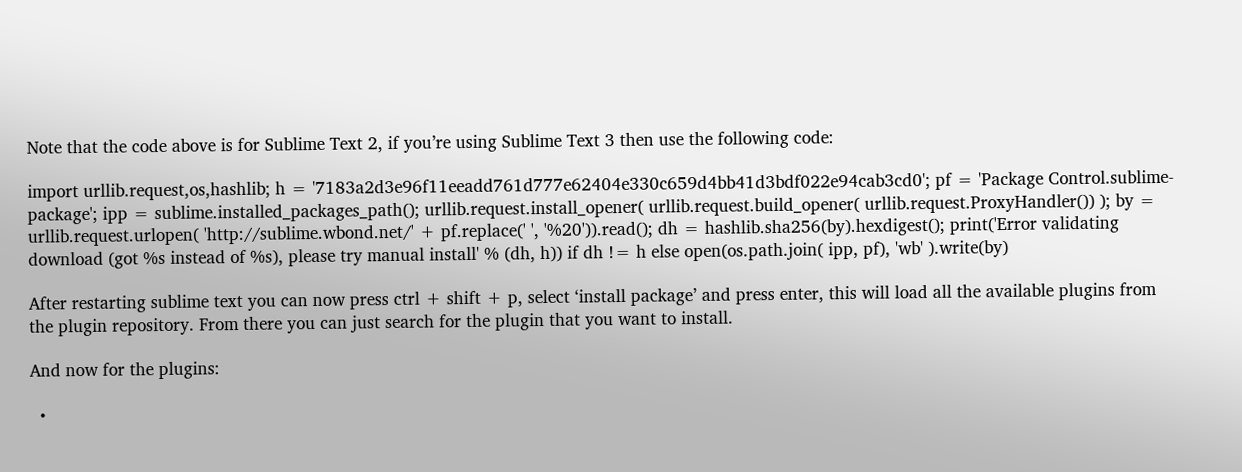Note that the code above is for Sublime Text 2, if you’re using Sublime Text 3 then use the following code:

import urllib.request,os,hashlib; h = '7183a2d3e96f11eeadd761d777e62404e330c659d4bb41d3bdf022e94cab3cd0'; pf = 'Package Control.sublime-package'; ipp = sublime.installed_packages_path(); urllib.request.install_opener( urllib.request.build_opener( urllib.request.ProxyHandler()) ); by = urllib.request.urlopen( 'http://sublime.wbond.net/' + pf.replace(' ', '%20')).read(); dh = hashlib.sha256(by).hexdigest(); print('Error validating download (got %s instead of %s), please try manual install' % (dh, h)) if dh != h else open(os.path.join( ipp, pf), 'wb' ).write(by)

After restarting sublime text you can now press ctrl + shift + p, select ‘install package’ and press enter, this will load all the available plugins from the plugin repository. From there you can just search for the plugin that you want to install.

And now for the plugins:

  •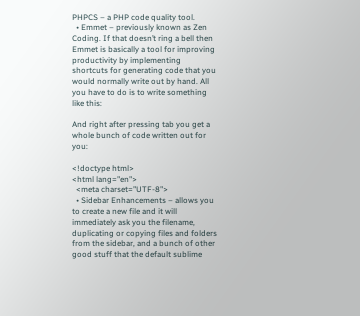PHPCS – a PHP code quality tool.
  • Emmet – previously known as Zen Coding. If that doesn’t ring a bell then Emmet is basically a tool for improving productivity by implementing shortcuts for generating code that you would normally write out by hand. All you have to do is to write something like this:

And right after pressing tab you get a whole bunch of code written out for you:

<!doctype html>
<html lang="en">
  <meta charset="UTF-8">
  • Sidebar Enhancements – allows you to create a new file and it will immediately ask you the filename, duplicating or copying files and folders from the sidebar, and a bunch of other good stuff that the default sublime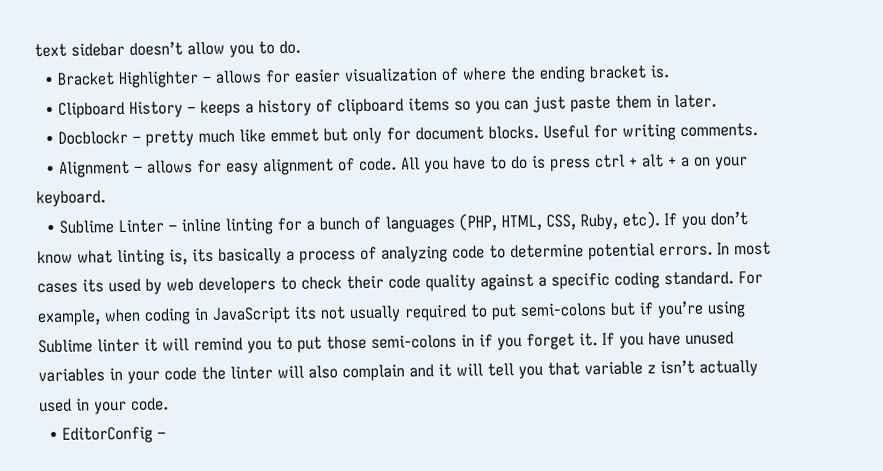text sidebar doesn’t allow you to do.
  • Bracket Highlighter – allows for easier visualization of where the ending bracket is.
  • Clipboard History – keeps a history of clipboard items so you can just paste them in later.
  • Docblockr – pretty much like emmet but only for document blocks. Useful for writing comments.
  • Alignment – allows for easy alignment of code. All you have to do is press ctrl + alt + a on your keyboard.
  • Sublime Linter – inline linting for a bunch of languages (PHP, HTML, CSS, Ruby, etc). If you don’t know what linting is, its basically a process of analyzing code to determine potential errors. In most cases its used by web developers to check their code quality against a specific coding standard. For example, when coding in JavaScript its not usually required to put semi-colons but if you’re using Sublime linter it will remind you to put those semi-colons in if you forget it. If you have unused variables in your code the linter will also complain and it will tell you that variable z isn’t actually used in your code.
  • EditorConfig –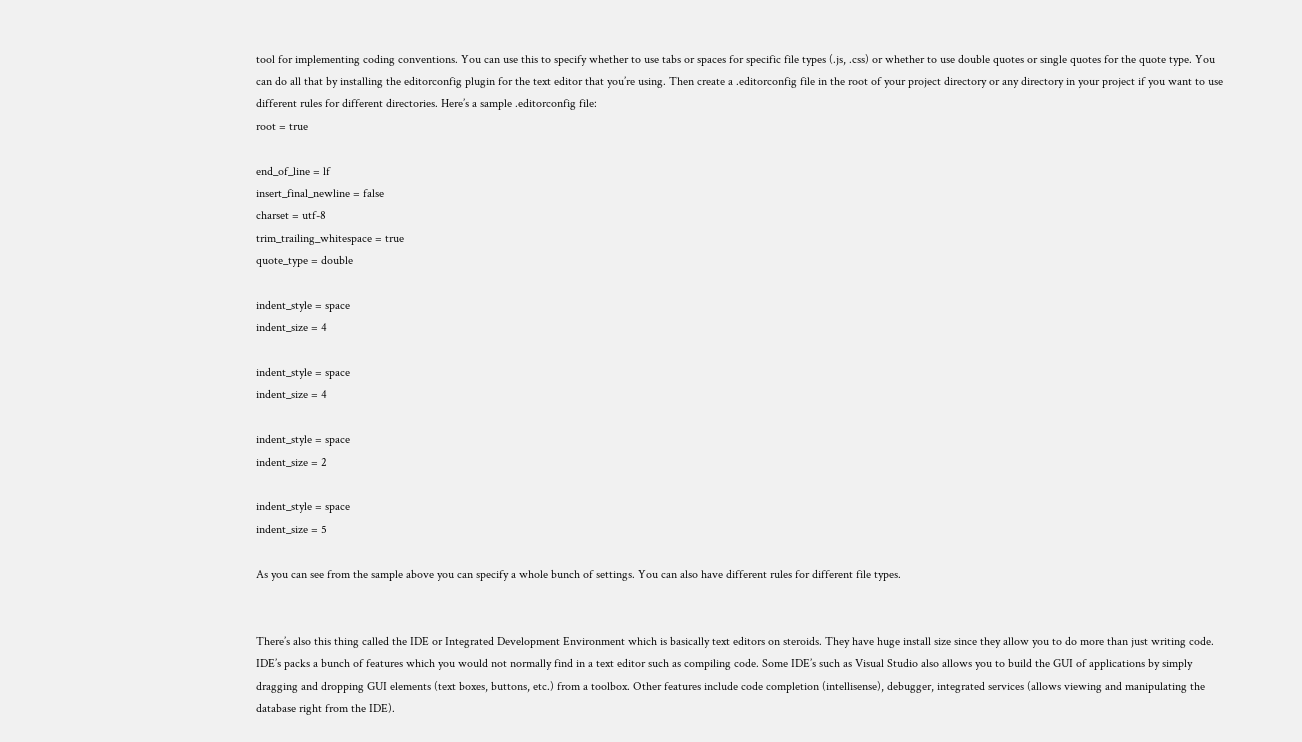tool for implementing coding conventions. You can use this to specify whether to use tabs or spaces for specific file types (.js, .css) or whether to use double quotes or single quotes for the quote type. You can do all that by installing the editorconfig plugin for the text editor that you’re using. Then create a .editorconfig file in the root of your project directory or any directory in your project if you want to use different rules for different directories. Here’s a sample .editorconfig file:
root = true

end_of_line = lf
insert_final_newline = false
charset = utf-8
trim_trailing_whitespace = true
quote_type = double

indent_style = space
indent_size = 4

indent_style = space
indent_size = 4

indent_style = space
indent_size = 2

indent_style = space
indent_size = 5

As you can see from the sample above you can specify a whole bunch of settings. You can also have different rules for different file types.


There’s also this thing called the IDE or Integrated Development Environment which is basically text editors on steroids. They have huge install size since they allow you to do more than just writing code. IDE’s packs a bunch of features which you would not normally find in a text editor such as compiling code. Some IDE’s such as Visual Studio also allows you to build the GUI of applications by simply dragging and dropping GUI elements (text boxes, buttons, etc.) from a toolbox. Other features include code completion (intellisense), debugger, integrated services (allows viewing and manipulating the database right from the IDE).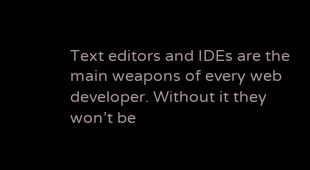Text editors and IDEs are the main weapons of every web developer. Without it they won’t be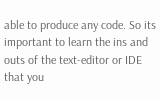able to produce any code. So its important to learn the ins and outs of the text-editor or IDE that you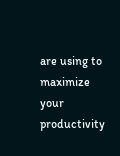are using to maximize your productivity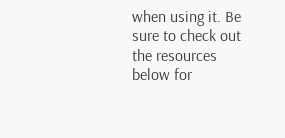when using it. Be sure to check out the resources below for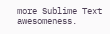more Sublime Text awesomeness.